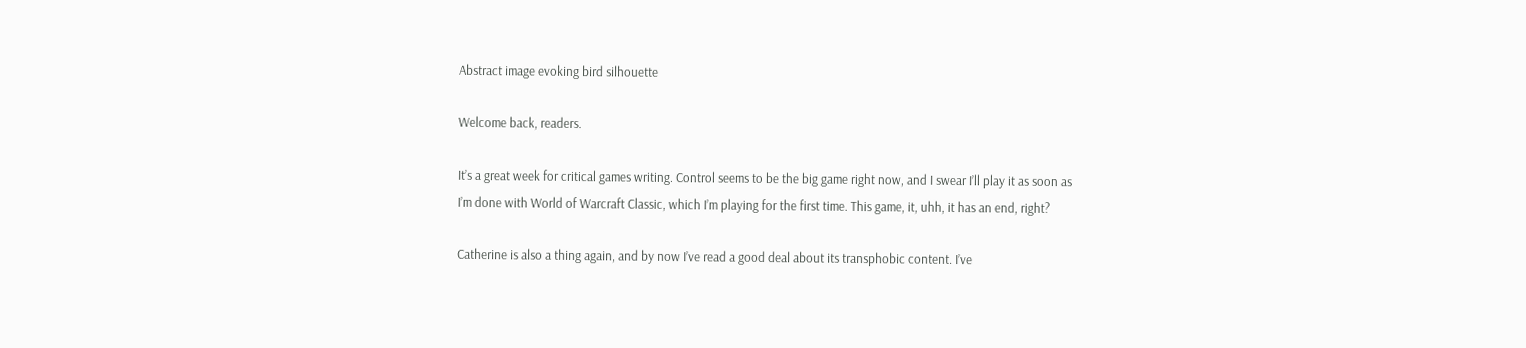Abstract image evoking bird silhouette

Welcome back, readers.

It’s a great week for critical games writing. Control seems to be the big game right now, and I swear I’ll play it as soon as I’m done with World of Warcraft Classic, which I’m playing for the first time. This game, it, uhh, it has an end, right?

Catherine is also a thing again, and by now I’ve read a good deal about its transphobic content. I’ve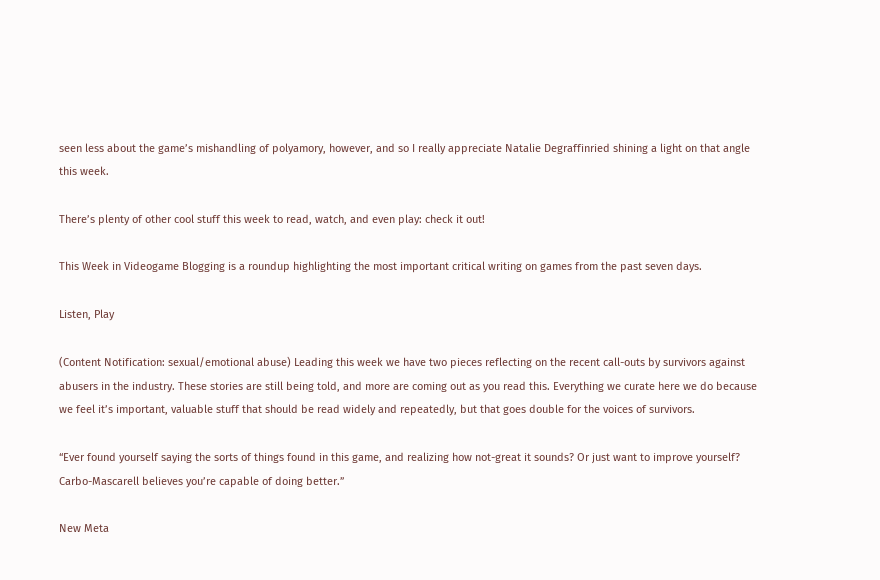seen less about the game’s mishandling of polyamory, however, and so I really appreciate Natalie Degraffinried shining a light on that angle this week.

There’s plenty of other cool stuff this week to read, watch, and even play: check it out!

This Week in Videogame Blogging is a roundup highlighting the most important critical writing on games from the past seven days.

Listen, Play

(Content Notification: sexual/emotional abuse) Leading this week we have two pieces reflecting on the recent call-outs by survivors against abusers in the industry. These stories are still being told, and more are coming out as you read this. Everything we curate here we do because we feel it’s important, valuable stuff that should be read widely and repeatedly, but that goes double for the voices of survivors.

“Ever found yourself saying the sorts of things found in this game, and realizing how not-great it sounds? Or just want to improve yourself? Carbo-Mascarell believes you’re capable of doing better.”

New Meta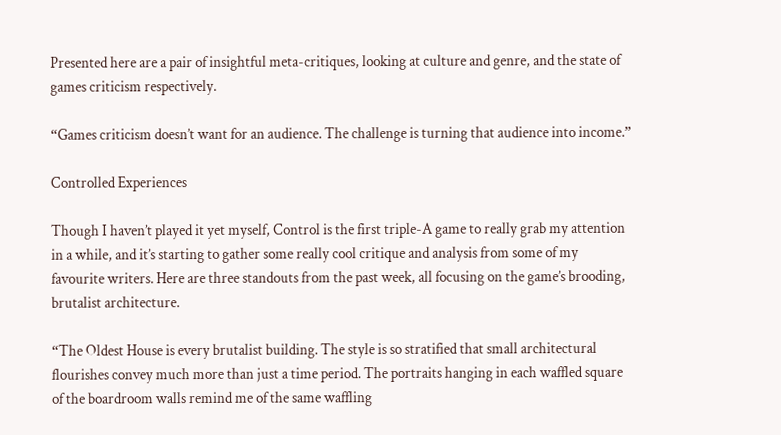Presented here are a pair of insightful meta-critiques, looking at culture and genre, and the state of games criticism respectively.

“Games criticism doesn’t want for an audience. The challenge is turning that audience into income.”

Controlled Experiences

Though I haven’t played it yet myself, Control is the first triple-A game to really grab my attention in a while, and it’s starting to gather some really cool critique and analysis from some of my favourite writers. Here are three standouts from the past week, all focusing on the game’s brooding, brutalist architecture.

“The Oldest House is every brutalist building. The style is so stratified that small architectural flourishes convey much more than just a time period. The portraits hanging in each waffled square of the boardroom walls remind me of the same waffling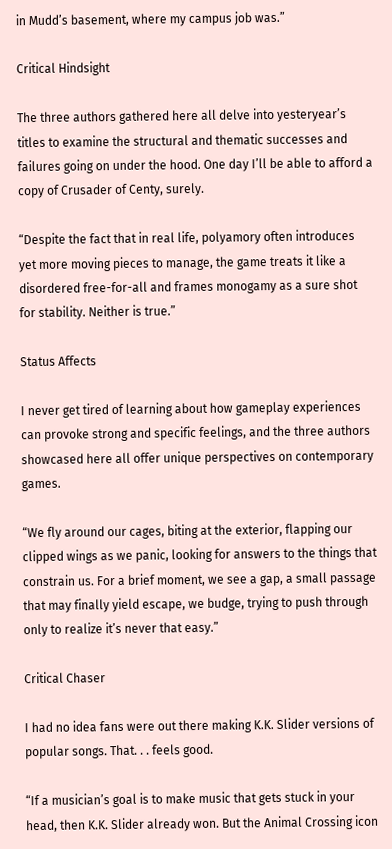in Mudd’s basement, where my campus job was.”

Critical Hindsight

The three authors gathered here all delve into yesteryear’s titles to examine the structural and thematic successes and failures going on under the hood. One day I’ll be able to afford a copy of Crusader of Centy, surely.

“Despite the fact that in real life, polyamory often introduces yet more moving pieces to manage, the game treats it like a disordered free-for-all and frames monogamy as a sure shot for stability. Neither is true.”

Status Affects

I never get tired of learning about how gameplay experiences can provoke strong and specific feelings, and the three authors showcased here all offer unique perspectives on contemporary games.

“We fly around our cages, biting at the exterior, flapping our clipped wings as we panic, looking for answers to the things that constrain us. For a brief moment, we see a gap, a small passage that may finally yield escape, we budge, trying to push through only to realize it’s never that easy.”

Critical Chaser

I had no idea fans were out there making K.K. Slider versions of popular songs. That. . . feels good.

“If a musician’s goal is to make music that gets stuck in your head, then K.K. Slider already won. But the Animal Crossing icon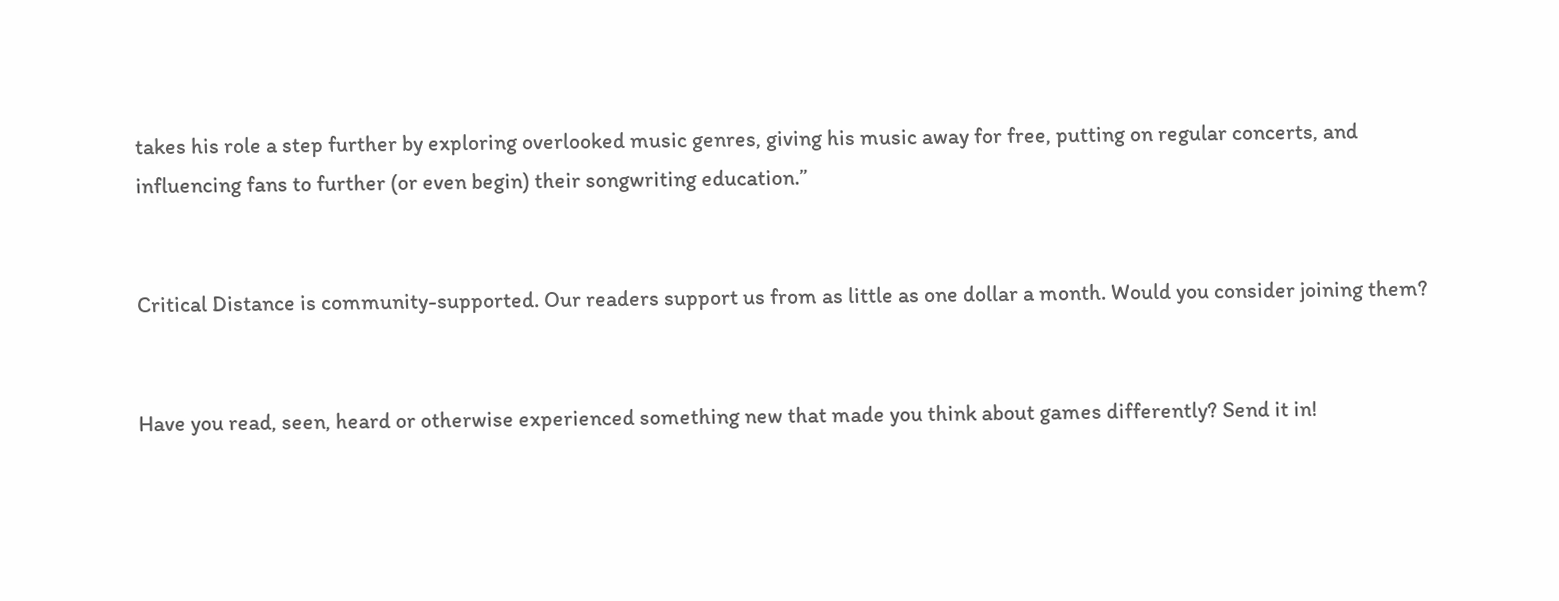takes his role a step further by exploring overlooked music genres, giving his music away for free, putting on regular concerts, and influencing fans to further (or even begin) their songwriting education.”


Critical Distance is community-supported. Our readers support us from as little as one dollar a month. Would you consider joining them?


Have you read, seen, heard or otherwise experienced something new that made you think about games differently? Send it in!